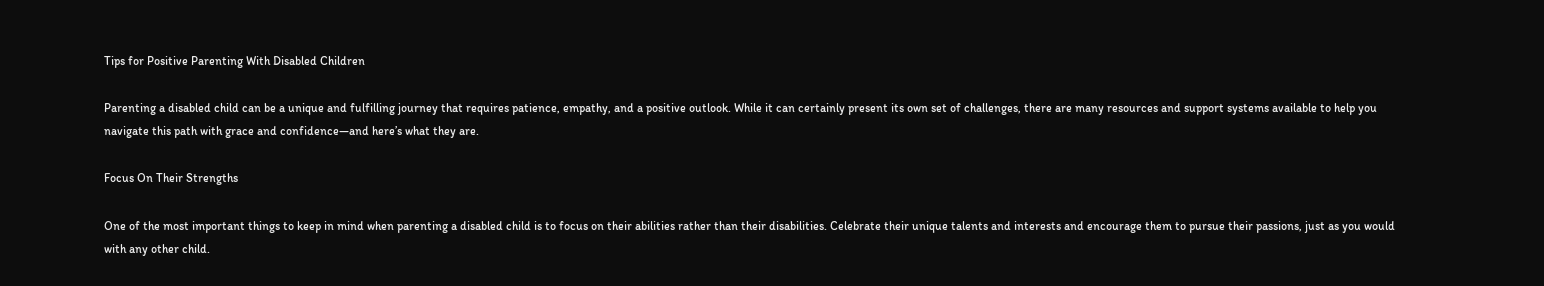Tips for Positive Parenting With Disabled Children

Parenting a disabled child can be a unique and fulfilling journey that requires patience, empathy, and a positive outlook. While it can certainly present its own set of challenges, there are many resources and support systems available to help you navigate this path with grace and confidence—and here’s what they are.

Focus On Their Strengths

One of the most important things to keep in mind when parenting a disabled child is to focus on their abilities rather than their disabilities. Celebrate their unique talents and interests and encourage them to pursue their passions, just as you would with any other child.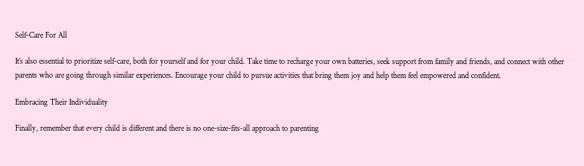Self-Care For All

It’s also essential to prioritize self-care, both for yourself and for your child. Take time to recharge your own batteries, seek support from family and friends, and connect with other parents who are going through similar experiences. Encourage your child to pursue activities that bring them joy and help them feel empowered and confident.

Embracing Their Individuality

Finally, remember that every child is different and there is no one-size-fits-all approach to parenting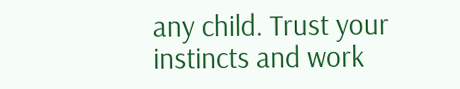any child. Trust your instincts and work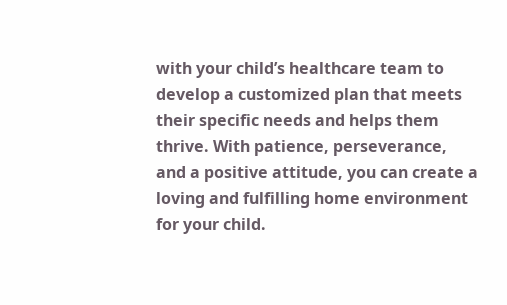with your child’s healthcare team to develop a customized plan that meets their specific needs and helps them thrive. With patience, perseverance, and a positive attitude, you can create a loving and fulfilling home environment for your child.